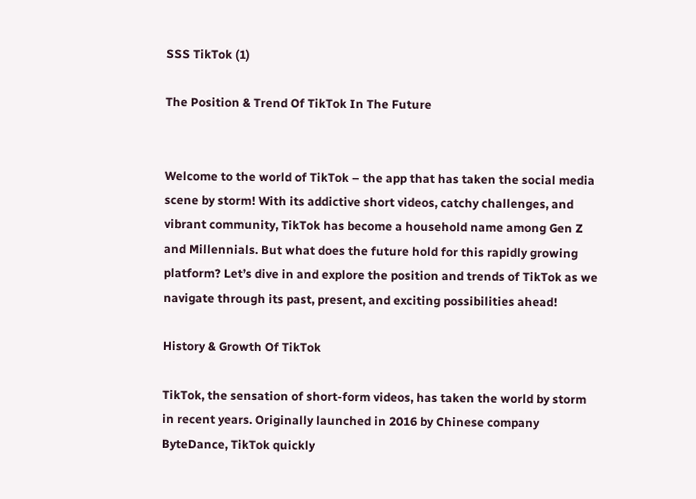SSS TikTok (1)

The Position & Trend Of TikTok In The Future


Welcome to the world of TikTok – the app that has taken the social media scene by storm! With its addictive short videos, catchy challenges, and vibrant community, TikTok has become a household name among Gen Z and Millennials. But what does the future hold for this rapidly growing platform? Let’s dive in and explore the position and trends of TikTok as we navigate through its past, present, and exciting possibilities ahead!

History & Growth Of TikTok

TikTok, the sensation of short-form videos, has taken the world by storm in recent years. Originally launched in 2016 by Chinese company ByteDance, TikTok quickly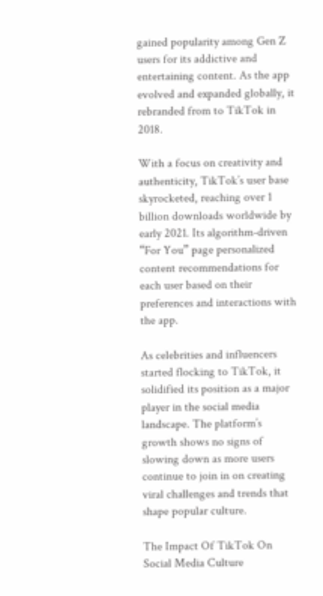gained popularity among Gen Z users for its addictive and entertaining content. As the app evolved and expanded globally, it rebranded from to TikTok in 2018.

With a focus on creativity and authenticity, TikTok’s user base skyrocketed, reaching over 1 billion downloads worldwide by early 2021. Its algorithm-driven “For You” page personalized content recommendations for each user based on their preferences and interactions with the app.

As celebrities and influencers started flocking to TikTok, it solidified its position as a major player in the social media landscape. The platform’s growth shows no signs of slowing down as more users continue to join in on creating viral challenges and trends that shape popular culture.

The Impact Of TikTok On Social Media Culture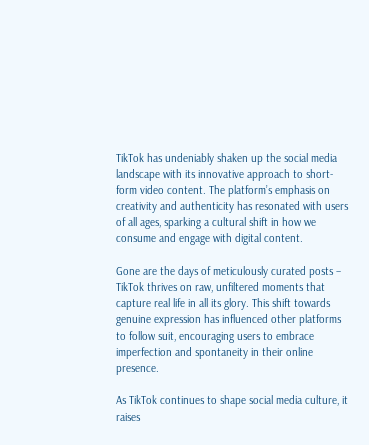TikTok has undeniably shaken up the social media landscape with its innovative approach to short-form video content. The platform’s emphasis on creativity and authenticity has resonated with users of all ages, sparking a cultural shift in how we consume and engage with digital content.

Gone are the days of meticulously curated posts – TikTok thrives on raw, unfiltered moments that capture real life in all its glory. This shift towards genuine expression has influenced other platforms to follow suit, encouraging users to embrace imperfection and spontaneity in their online presence.

As TikTok continues to shape social media culture, it raises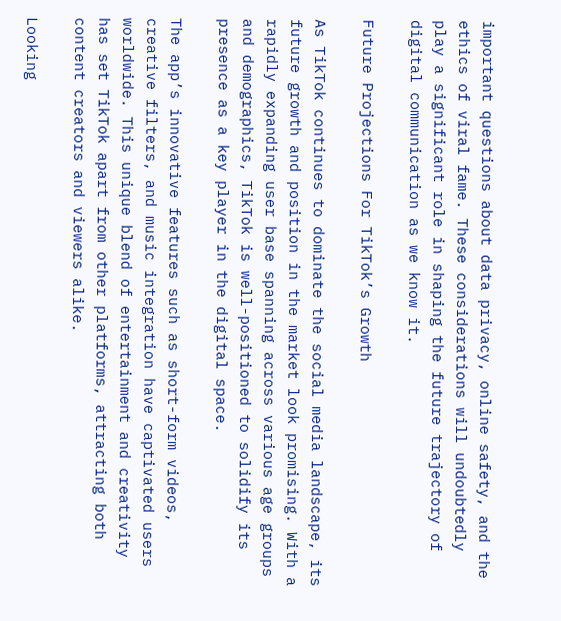important questions about data privacy, online safety, and the ethics of viral fame. These considerations will undoubtedly play a significant role in shaping the future trajectory of digital communication as we know it.

Future Projections For TikTok’s Growth

As TikTok continues to dominate the social media landscape, its future growth and position in the market look promising. With a rapidly expanding user base spanning across various age groups and demographics, TikTok is well-positioned to solidify its presence as a key player in the digital space.

The app’s innovative features such as short-form videos, creative filters, and music integration have captivated users worldwide. This unique blend of entertainment and creativity has set TikTok apart from other platforms, attracting both content creators and viewers alike.

Looking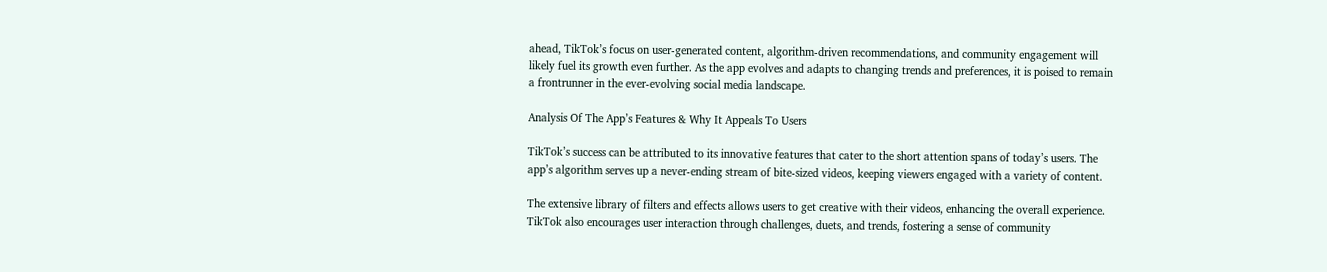ahead, TikTok’s focus on user-generated content, algorithm-driven recommendations, and community engagement will likely fuel its growth even further. As the app evolves and adapts to changing trends and preferences, it is poised to remain a frontrunner in the ever-evolving social media landscape.

Analysis Of The App’s Features & Why It Appeals To Users

TikTok’s success can be attributed to its innovative features that cater to the short attention spans of today’s users. The app’s algorithm serves up a never-ending stream of bite-sized videos, keeping viewers engaged with a variety of content.

The extensive library of filters and effects allows users to get creative with their videos, enhancing the overall experience. TikTok also encourages user interaction through challenges, duets, and trends, fostering a sense of community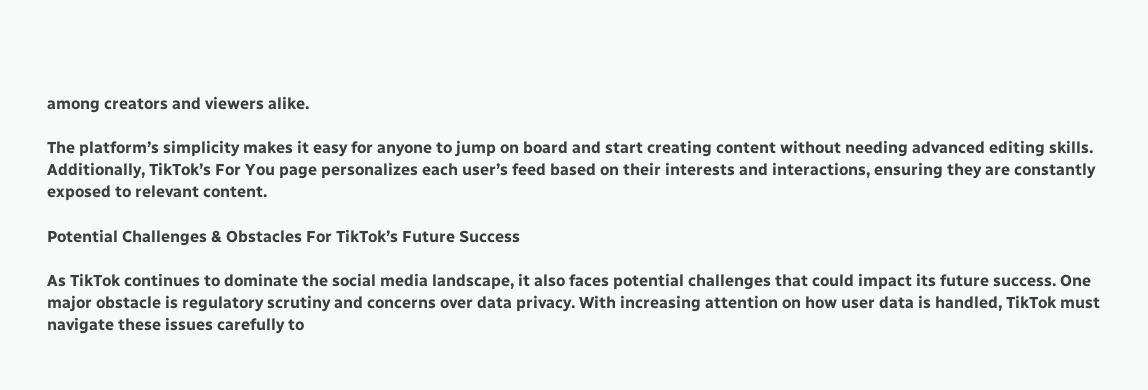among creators and viewers alike.

The platform’s simplicity makes it easy for anyone to jump on board and start creating content without needing advanced editing skills. Additionally, TikTok’s For You page personalizes each user’s feed based on their interests and interactions, ensuring they are constantly exposed to relevant content.

Potential Challenges & Obstacles For TikTok’s Future Success

As TikTok continues to dominate the social media landscape, it also faces potential challenges that could impact its future success. One major obstacle is regulatory scrutiny and concerns over data privacy. With increasing attention on how user data is handled, TikTok must navigate these issues carefully to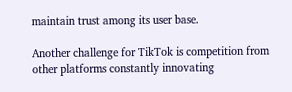maintain trust among its user base.

Another challenge for TikTok is competition from other platforms constantly innovating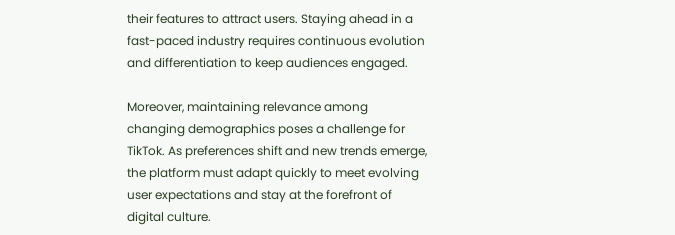their features to attract users. Staying ahead in a fast-paced industry requires continuous evolution and differentiation to keep audiences engaged.

Moreover, maintaining relevance among changing demographics poses a challenge for TikTok. As preferences shift and new trends emerge, the platform must adapt quickly to meet evolving user expectations and stay at the forefront of digital culture.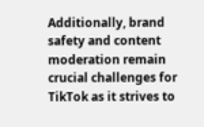Additionally, brand safety and content moderation remain crucial challenges for TikTok as it strives to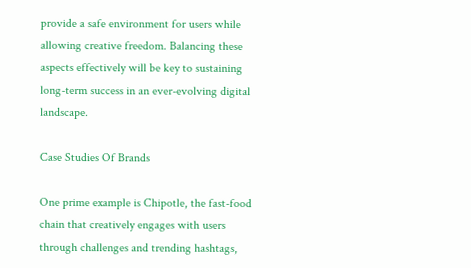provide a safe environment for users while allowing creative freedom. Balancing these aspects effectively will be key to sustaining long-term success in an ever-evolving digital landscape.

Case Studies Of Brands

One prime example is Chipotle, the fast-food chain that creatively engages with users through challenges and trending hashtags,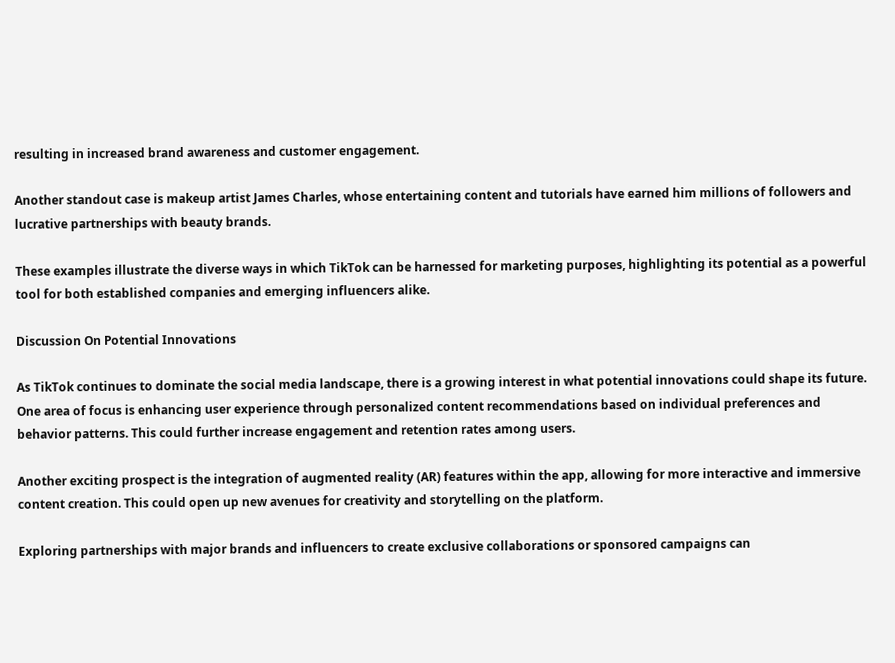resulting in increased brand awareness and customer engagement.

Another standout case is makeup artist James Charles, whose entertaining content and tutorials have earned him millions of followers and lucrative partnerships with beauty brands.

These examples illustrate the diverse ways in which TikTok can be harnessed for marketing purposes, highlighting its potential as a powerful tool for both established companies and emerging influencers alike.

Discussion On Potential Innovations

As TikTok continues to dominate the social media landscape, there is a growing interest in what potential innovations could shape its future. One area of focus is enhancing user experience through personalized content recommendations based on individual preferences and behavior patterns. This could further increase engagement and retention rates among users.

Another exciting prospect is the integration of augmented reality (AR) features within the app, allowing for more interactive and immersive content creation. This could open up new avenues for creativity and storytelling on the platform.

Exploring partnerships with major brands and influencers to create exclusive collaborations or sponsored campaigns can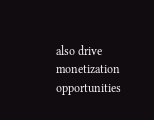also drive monetization opportunities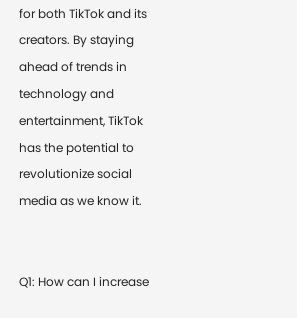for both TikTok and its creators. By staying ahead of trends in technology and entertainment, TikTok has the potential to revolutionize social media as we know it.


Q1: How can I increase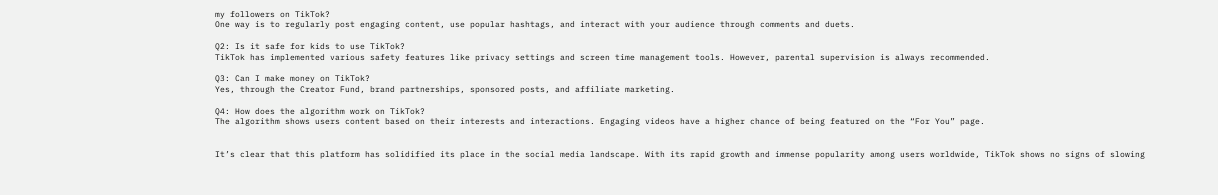my followers on TikTok?
One way is to regularly post engaging content, use popular hashtags, and interact with your audience through comments and duets.

Q2: Is it safe for kids to use TikTok?
TikTok has implemented various safety features like privacy settings and screen time management tools. However, parental supervision is always recommended.

Q3: Can I make money on TikTok?
Yes, through the Creator Fund, brand partnerships, sponsored posts, and affiliate marketing.

Q4: How does the algorithm work on TikTok?
The algorithm shows users content based on their interests and interactions. Engaging videos have a higher chance of being featured on the “For You” page.


It’s clear that this platform has solidified its place in the social media landscape. With its rapid growth and immense popularity among users worldwide, TikTok shows no signs of slowing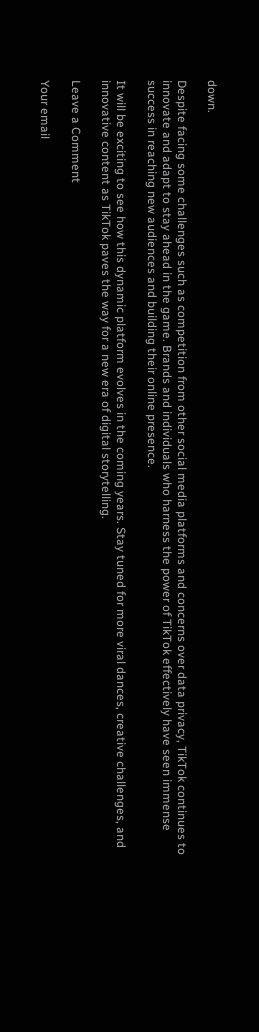down.

Despite facing some challenges such as competition from other social media platforms and concerns over data privacy, TikTok continues to innovate and adapt to stay ahead in the game. Brands and individuals who harness the power of TikTok effectively have seen immense success in reaching new audiences and building their online presence.

It will be exciting to see how this dynamic platform evolves in the coming years. Stay tuned for more viral dances, creative challenges, and innovative content as TikTok paves the way for a new era of digital storytelling.

Leave a Comment

Your email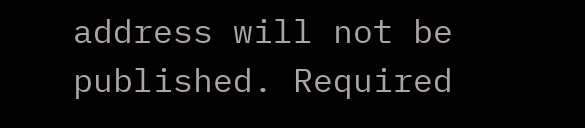address will not be published. Required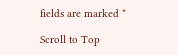fields are marked *

Scroll to Top